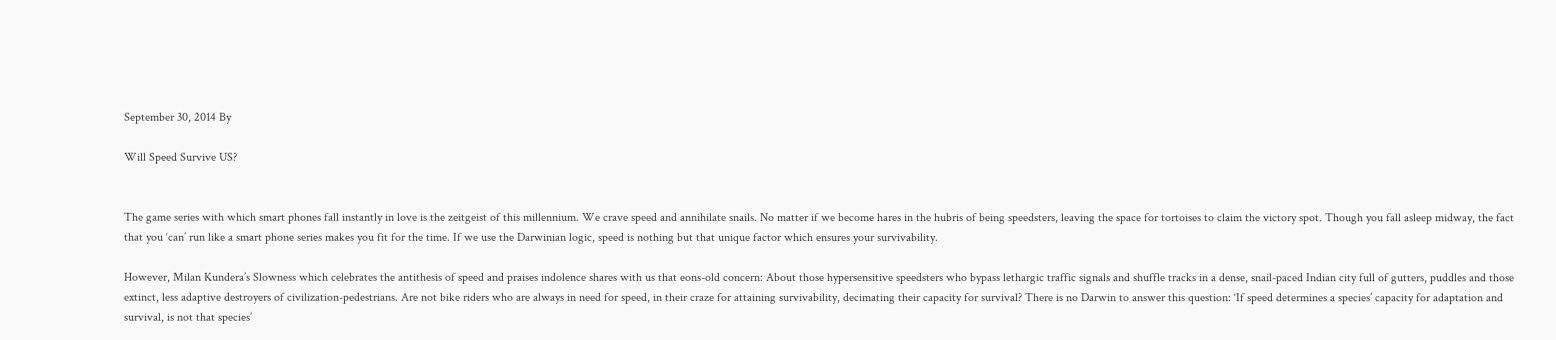September 30, 2014 By

Will Speed Survive US?


The game series with which smart phones fall instantly in love is the zeitgeist of this millennium. We crave speed and annihilate snails. No matter if we become hares in the hubris of being speedsters, leaving the space for tortoises to claim the victory spot. Though you fall asleep midway, the fact that you ‘can’ run like a smart phone series makes you fit for the time. If we use the Darwinian logic, speed is nothing but that unique factor which ensures your survivability.

However, Milan Kundera’s Slowness which celebrates the antithesis of speed and praises indolence shares with us that eons-old concern: About those hypersensitive speedsters who bypass lethargic traffic signals and shuffle tracks in a dense, snail-paced Indian city full of gutters, puddles and those extinct, less adaptive destroyers of civilization-pedestrians. Are not bike riders who are always in need for speed, in their craze for attaining survivability, decimating their capacity for survival? There is no Darwin to answer this question: ‘If speed determines a species’ capacity for adaptation and survival, is not that species’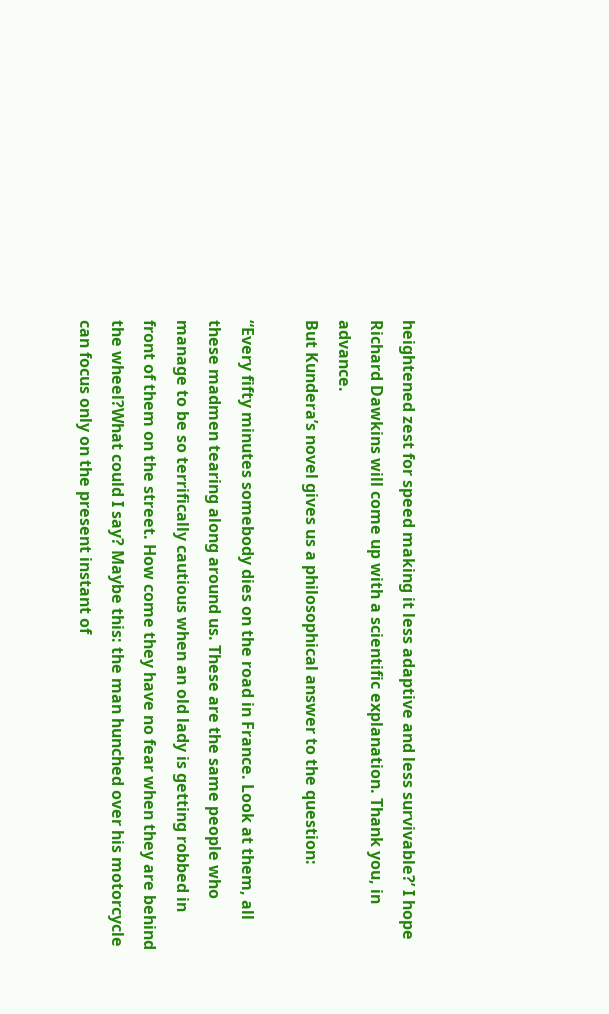heightened zest for speed making it less adaptive and less survivable?’ I hope Richard Dawkins will come up with a scientific explanation. Thank you, in advance.
But Kundera’s novel gives us a philosophical answer to the question:

“Every fifty minutes somebody dies on the road in France. Look at them, all these madmen tearing along around us. These are the same people who manage to be so terrifically cautious when an old lady is getting robbed in front of them on the street. How come they have no fear when they are behind the wheel?What could I say? Maybe this: the man hunched over his motorcycle can focus only on the present instant of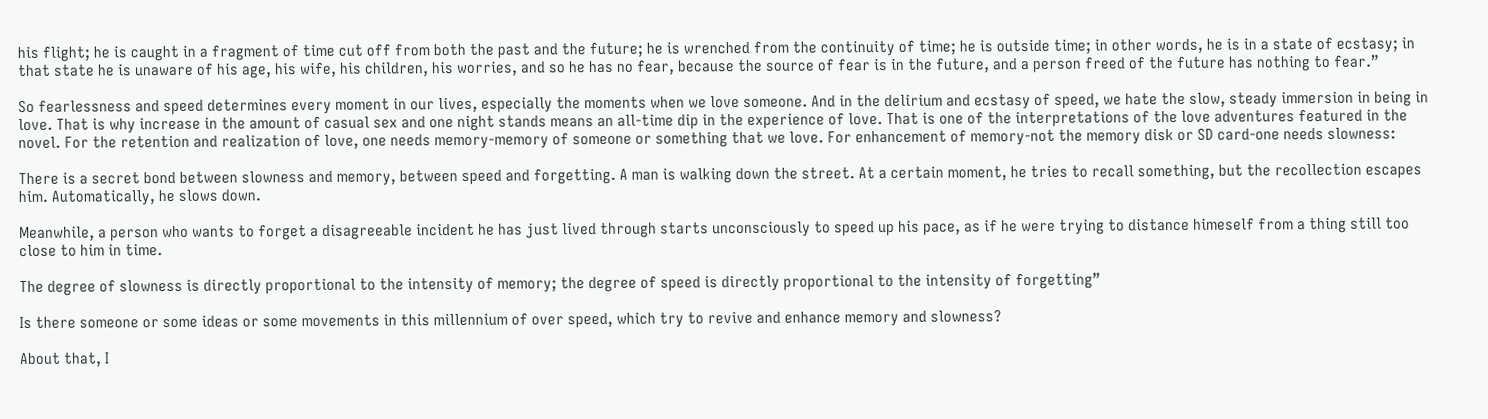his flight; he is caught in a fragment of time cut off from both the past and the future; he is wrenched from the continuity of time; he is outside time; in other words, he is in a state of ecstasy; in that state he is unaware of his age, his wife, his children, his worries, and so he has no fear, because the source of fear is in the future, and a person freed of the future has nothing to fear.”

So fearlessness and speed determines every moment in our lives, especially the moments when we love someone. And in the delirium and ecstasy of speed, we hate the slow, steady immersion in being in love. That is why increase in the amount of casual sex and one night stands means an all-time dip in the experience of love. That is one of the interpretations of the love adventures featured in the novel. For the retention and realization of love, one needs memory-memory of someone or something that we love. For enhancement of memory-not the memory disk or SD card-one needs slowness:

There is a secret bond between slowness and memory, between speed and forgetting. A man is walking down the street. At a certain moment, he tries to recall something, but the recollection escapes him. Automatically, he slows down.

Meanwhile, a person who wants to forget a disagreeable incident he has just lived through starts unconsciously to speed up his pace, as if he were trying to distance himeself from a thing still too close to him in time.

The degree of slowness is directly proportional to the intensity of memory; the degree of speed is directly proportional to the intensity of forgetting”

Is there someone or some ideas or some movements in this millennium of over speed, which try to revive and enhance memory and slowness?

About that, I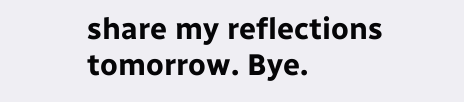share my reflections tomorrow. Bye.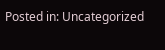Posted in: Uncategorized